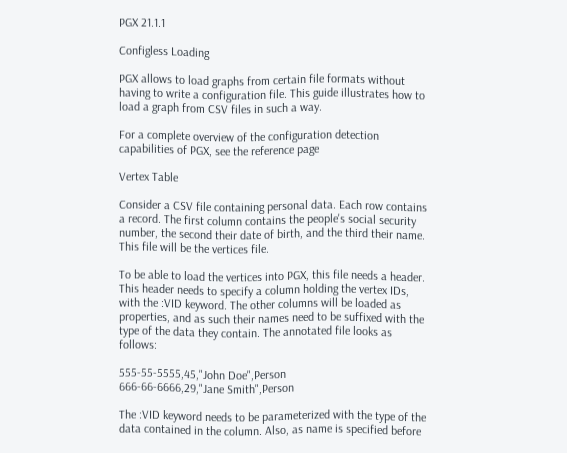PGX 21.1.1

Configless Loading

PGX allows to load graphs from certain file formats without having to write a configuration file. This guide illustrates how to load a graph from CSV files in such a way.

For a complete overview of the configuration detection capabilities of PGX, see the reference page

Vertex Table

Consider a CSV file containing personal data. Each row contains a record. The first column contains the people's social security number, the second their date of birth, and the third their name. This file will be the vertices file.

To be able to load the vertices into PGX, this file needs a header. This header needs to specify a column holding the vertex IDs, with the :VID keyword. The other columns will be loaded as properties, and as such their names need to be suffixed with the type of the data they contain. The annotated file looks as follows:

555-55-5555,45,"John Doe",Person
666-66-6666,29,"Jane Smith",Person

The :VID keyword needs to be parameterized with the type of the data contained in the column. Also, as name is specified before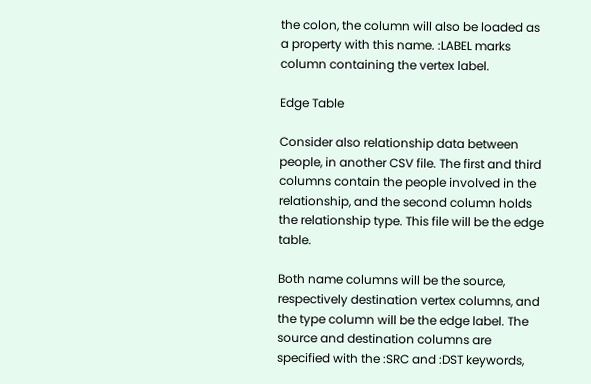the colon, the column will also be loaded as a property with this name. :LABEL marks column containing the vertex label.

Edge Table

Consider also relationship data between people, in another CSV file. The first and third columns contain the people involved in the relationship, and the second column holds the relationship type. This file will be the edge table.

Both name columns will be the source, respectively destination vertex columns, and the type column will be the edge label. The source and destination columns are specified with the :SRC and :DST keywords,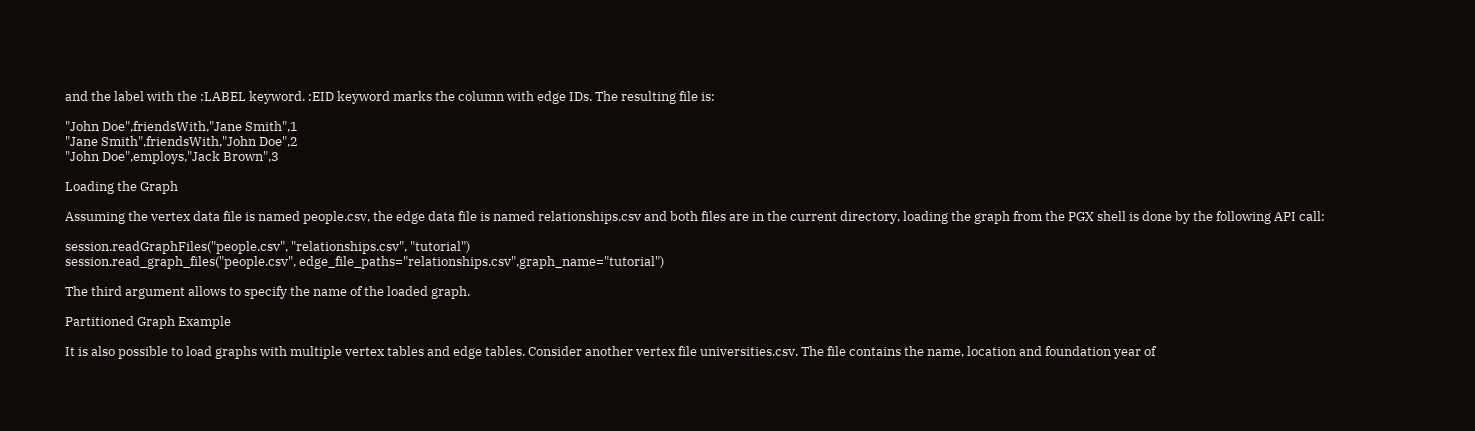and the label with the :LABEL keyword. :EID keyword marks the column with edge IDs. The resulting file is:

"John Doe",friendsWith,"Jane Smith",1
"Jane Smith",friendsWith,"John Doe",2
"John Doe",employs,"Jack Brown",3

Loading the Graph

Assuming the vertex data file is named people.csv, the edge data file is named relationships.csv and both files are in the current directory, loading the graph from the PGX shell is done by the following API call:

session.readGraphFiles("people.csv", "relationships.csv", "tutorial")
session.read_graph_files("people.csv", edge_file_paths="relationships.csv",graph_name="tutorial")

The third argument allows to specify the name of the loaded graph.

Partitioned Graph Example

It is also possible to load graphs with multiple vertex tables and edge tables. Consider another vertex file universities.csv. The file contains the name, location and foundation year of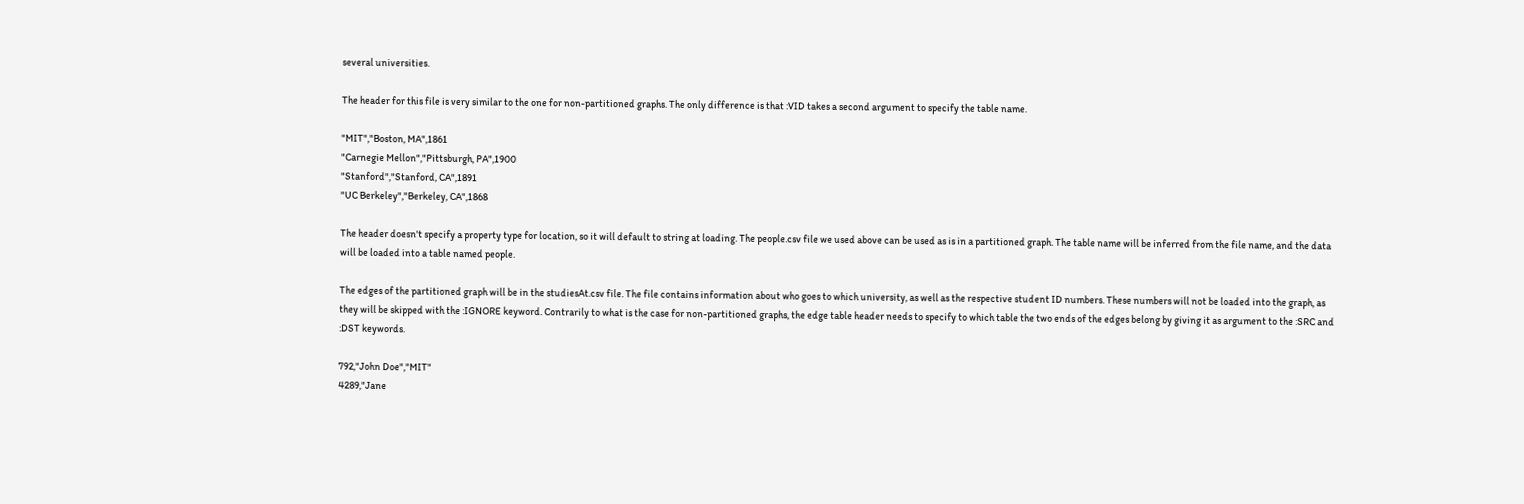several universities.

The header for this file is very similar to the one for non-partitioned graphs. The only difference is that :VID takes a second argument to specify the table name.

"MIT","Boston, MA",1861
"Carnegie Mellon","Pittsburgh, PA",1900
"Stanford","Stanford, CA",1891
"UC Berkeley","Berkeley, CA",1868

The header doesn't specify a property type for location, so it will default to string at loading. The people.csv file we used above can be used as is in a partitioned graph. The table name will be inferred from the file name, and the data will be loaded into a table named people.

The edges of the partitioned graph will be in the studiesAt.csv file. The file contains information about who goes to which university, as well as the respective student ID numbers. These numbers will not be loaded into the graph, as they will be skipped with the :IGNORE keyword. Contrarily to what is the case for non-partitioned graphs, the edge table header needs to specify to which table the two ends of the edges belong by giving it as argument to the :SRC and :DST keywords.

792,"John Doe","MIT"
4289,"Jane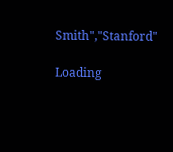Smith","Stanford"

Loading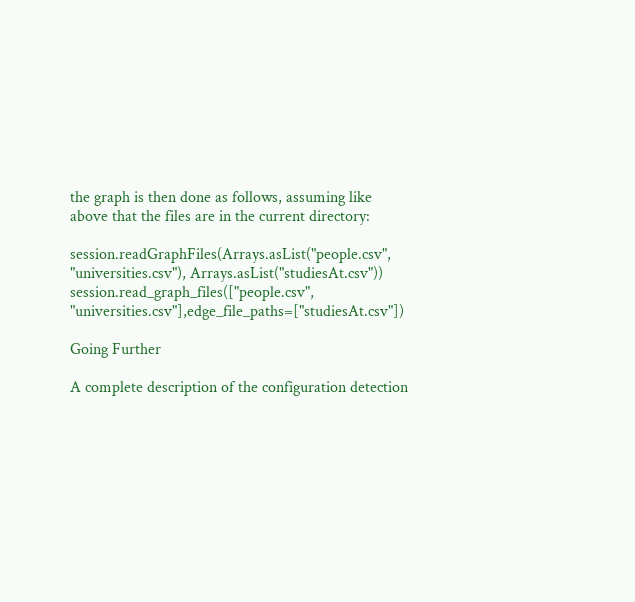the graph is then done as follows, assuming like above that the files are in the current directory:

session.readGraphFiles(Arrays.asList("people.csv", "universities.csv"), Arrays.asList("studiesAt.csv"))
session.read_graph_files(["people.csv", "universities.csv"],edge_file_paths=["studiesAt.csv"])

Going Further

A complete description of the configuration detection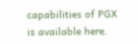capabilities of PGX is available here.